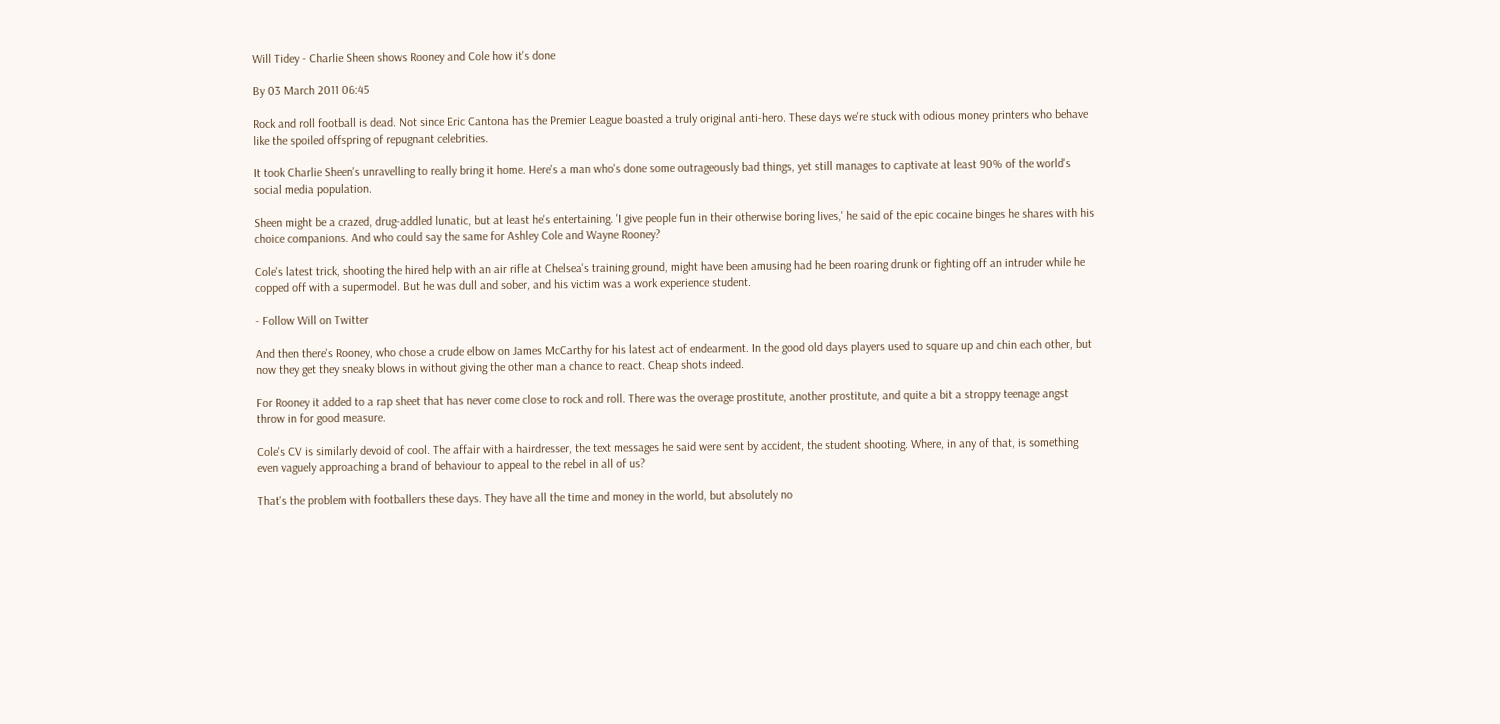Will Tidey - Charlie Sheen shows Rooney and Cole how it's done

By 03 March 2011 06:45

Rock and roll football is dead. Not since Eric Cantona has the Premier League boasted a truly original anti-hero. These days we're stuck with odious money printers who behave like the spoiled offspring of repugnant celebrities.

It took Charlie Sheen's unravelling to really bring it home. Here's a man who's done some outrageously bad things, yet still manages to captivate at least 90% of the world's social media population.

Sheen might be a crazed, drug-addled lunatic, but at least he's entertaining. 'I give people fun in their otherwise boring lives,' he said of the epic cocaine binges he shares with his choice companions. And who could say the same for Ashley Cole and Wayne Rooney?

Cole's latest trick, shooting the hired help with an air rifle at Chelsea's training ground, might have been amusing had he been roaring drunk or fighting off an intruder while he copped off with a supermodel. But he was dull and sober, and his victim was a work experience student.

- Follow Will on Twitter

And then there's Rooney, who chose a crude elbow on James McCarthy for his latest act of endearment. In the good old days players used to square up and chin each other, but now they get they sneaky blows in without giving the other man a chance to react. Cheap shots indeed.

For Rooney it added to a rap sheet that has never come close to rock and roll. There was the overage prostitute, another prostitute, and quite a bit a stroppy teenage angst throw in for good measure.

Cole's CV is similarly devoid of cool. The affair with a hairdresser, the text messages he said were sent by accident, the student shooting. Where, in any of that, is something even vaguely approaching a brand of behaviour to appeal to the rebel in all of us?

That's the problem with footballers these days. They have all the time and money in the world, but absolutely no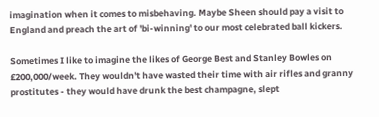imagination when it comes to misbehaving. Maybe Sheen should pay a visit to England and preach the art of 'bi-winning' to our most celebrated ball kickers.

Sometimes I like to imagine the likes of George Best and Stanley Bowles on £200,000/week. They wouldn't have wasted their time with air rifles and granny prostitutes - they would have drunk the best champagne, slept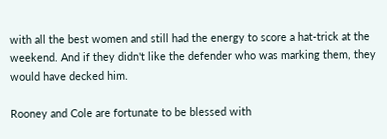with all the best women and still had the energy to score a hat-trick at the weekend. And if they didn't like the defender who was marking them, they would have decked him.

Rooney and Cole are fortunate to be blessed with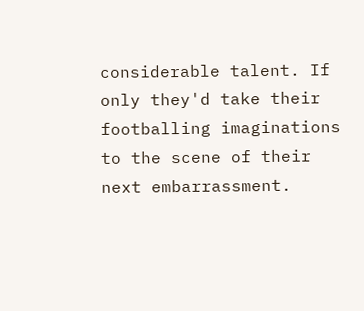considerable talent. If only they'd take their footballing imaginations to the scene of their next embarrassment.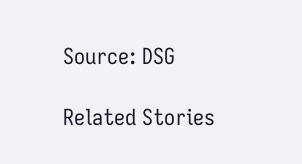Source: DSG

Related Stories